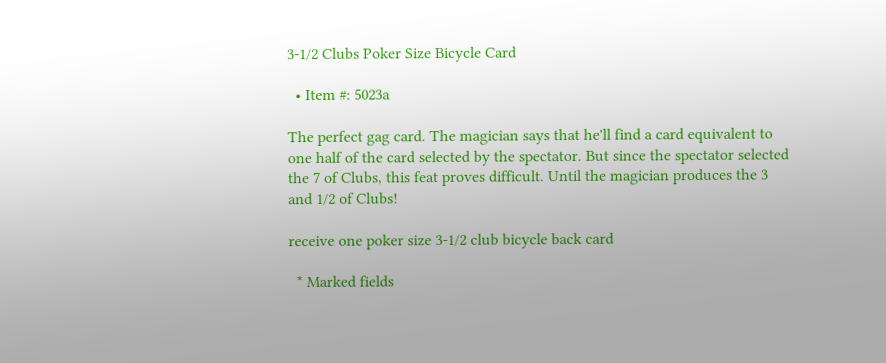3-1/2 Clubs Poker Size Bicycle Card

  • Item #: 5023a

The perfect gag card. The magician says that he'll find a card equivalent to one half of the card selected by the spectator. But since the spectator selected the 7 of Clubs, this feat proves difficult. Until the magician produces the 3 and 1/2 of Clubs!

receive one poker size 3-1/2 club bicycle back card

  * Marked fields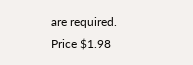are required.
Price $1.98